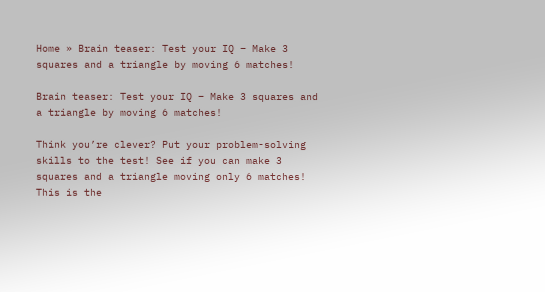Home » Brain teaser: Test your IQ – Make 3 squares and a triangle by moving 6 matches!

Brain teaser: Test your IQ – Make 3 squares and a triangle by moving 6 matches!

Think you’re clever? Put your problem-solving skills to the test! See if you can make 3 squares and a triangle moving only 6 matches! This is the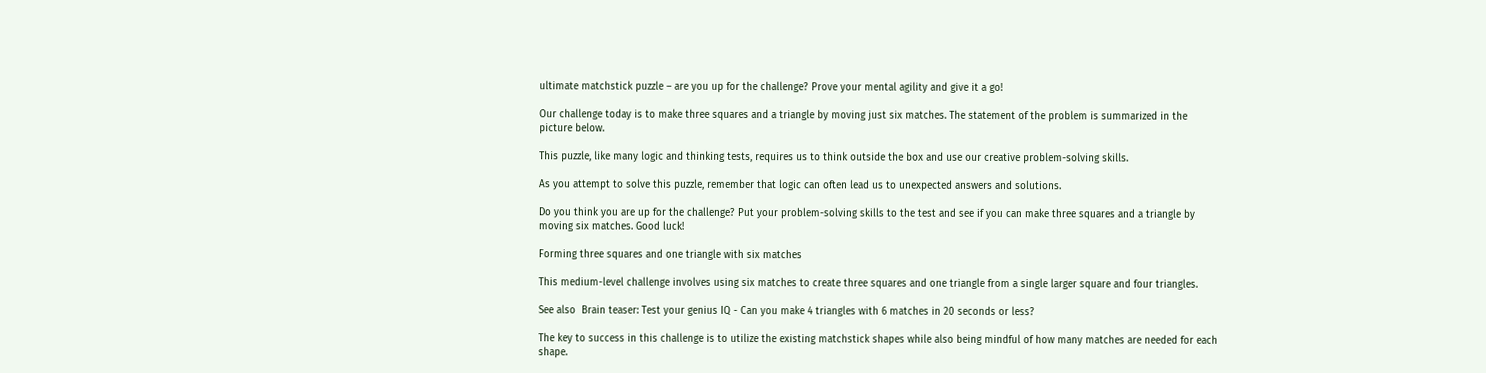ultimate matchstick puzzle – are you up for the challenge? Prove your mental agility and give it a go!

Our challenge today is to make three squares and a triangle by moving just six matches. The statement of the problem is summarized in the picture below.

This puzzle, like many logic and thinking tests, requires us to think outside the box and use our creative problem-solving skills.

As you attempt to solve this puzzle, remember that logic can often lead us to unexpected answers and solutions.

Do you think you are up for the challenge? Put your problem-solving skills to the test and see if you can make three squares and a triangle by moving six matches. Good luck!

Forming three squares and one triangle with six matches

This medium-level challenge involves using six matches to create three squares and one triangle from a single larger square and four triangles.

See also  Brain teaser: Test your genius IQ - Can you make 4 triangles with 6 matches in 20 seconds or less?

The key to success in this challenge is to utilize the existing matchstick shapes while also being mindful of how many matches are needed for each shape.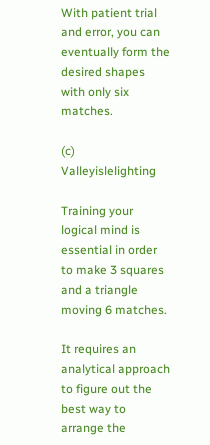With patient trial and error, you can eventually form the desired shapes with only six matches.

(c) Valleyislelighting

Training your logical mind is essential in order to make 3 squares and a triangle moving 6 matches.

It requires an analytical approach to figure out the best way to arrange the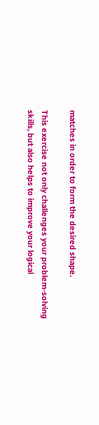matches in order to form the desired shape.

This exercise not only challenges your problem-solving skills, but also helps to improve your logical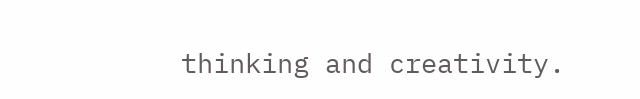thinking and creativity.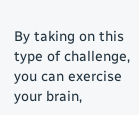By taking on this type of challenge, you can exercise your brain,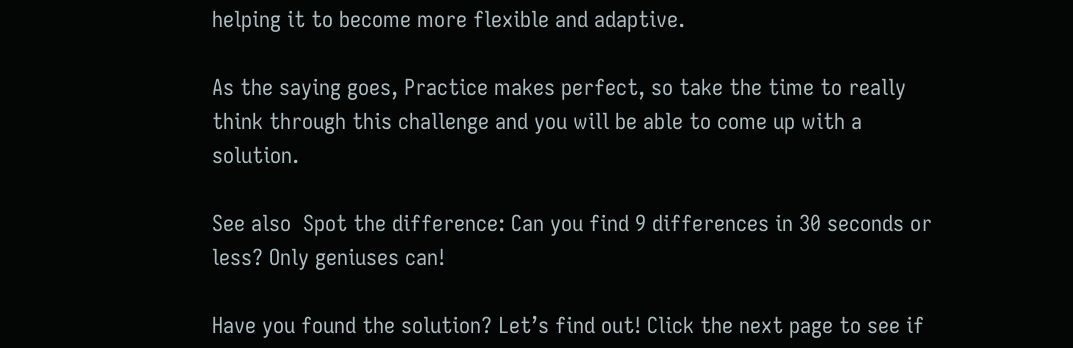helping it to become more flexible and adaptive.

As the saying goes, Practice makes perfect, so take the time to really think through this challenge and you will be able to come up with a solution.

See also  Spot the difference: Can you find 9 differences in 30 seconds or less? Only geniuses can!

Have you found the solution? Let’s find out! Click the next page to see if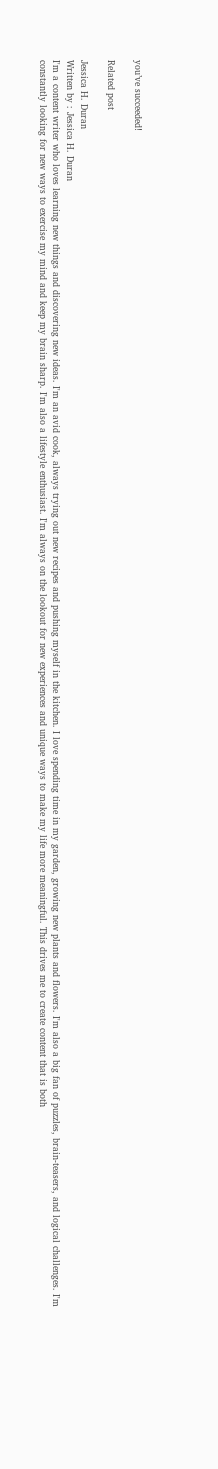you’ve succeeded!

Related post

Jessica H. Duran
Written by : Jessica H. Duran
I'm a content writer who loves learning new things and discovering new ideas. I'm an avid cook, always trying out new recipes and pushing myself in the kitchen. I love spending time in my garden, growing new plants and flowers. I'm also a big fan of puzzles, brain-teasers, and logical challenges. I'm constantly looking for new ways to exercise my mind and keep my brain sharp. I'm also a lifestyle enthusiast. I'm always on the lookout for new experiences and unique ways to make my life more meaningful. This drives me to create content that is both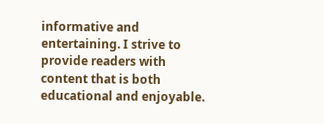informative and entertaining. I strive to provide readers with content that is both educational and enjoyable.